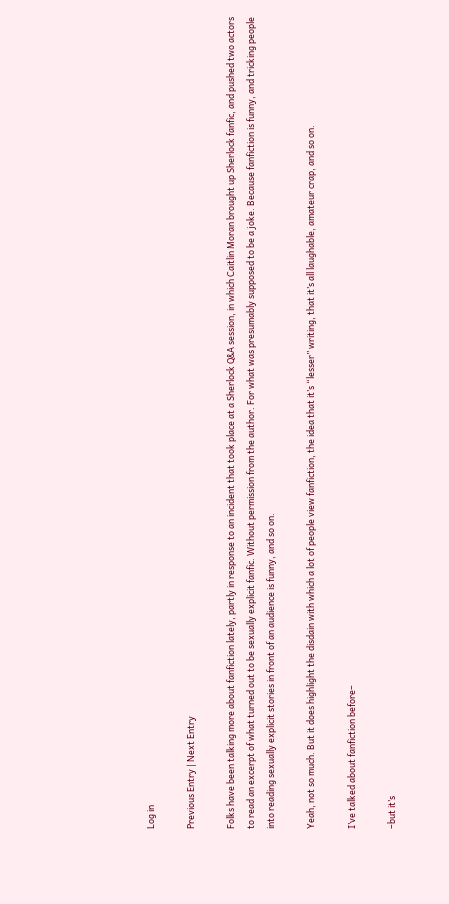Log in

Previous Entry | Next Entry

Folks have been talking more about fanfiction lately, partly in response to an incident that took place at a Sherlock Q&A session, in which Caitlin Moran brought up Sherlock fanfic, and pushed two actors to read an excerpt of what turned out to be sexually explicit fanfic. Without permission from the author. For what was presumably supposed to be a joke. Because fanfiction is funny, and tricking people into reading sexually explicit stories in front of an audience is funny, and so on.

Yeah, not so much. But it does highlight the disdain with which a lot of people view fanfiction, the idea that it’s “lesser” writing, that it’s all laughable, amateur crap, and so on.

I’ve talked about fanfiction before–

–but it’s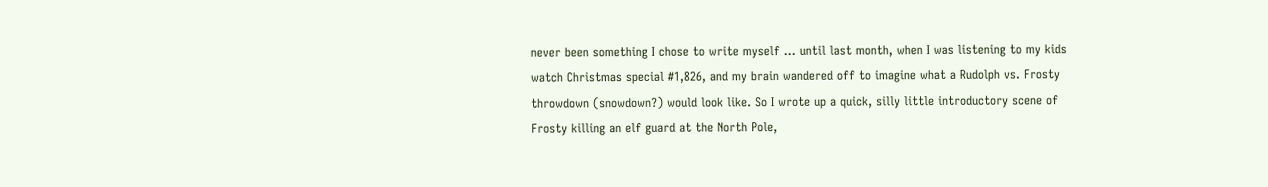never been something I chose to write myself … until last month, when I was listening to my kids watch Christmas special #1,826, and my brain wandered off to imagine what a Rudolph vs. Frosty throwdown (snowdown?) would look like. So I wrote up a quick, silly little introductory scene of Frosty killing an elf guard at the North Pole,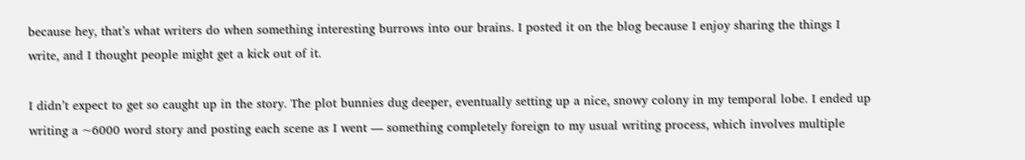because hey, that’s what writers do when something interesting burrows into our brains. I posted it on the blog because I enjoy sharing the things I write, and I thought people might get a kick out of it.

I didn’t expect to get so caught up in the story. The plot bunnies dug deeper, eventually setting up a nice, snowy colony in my temporal lobe. I ended up writing a ~6000 word story and posting each scene as I went — something completely foreign to my usual writing process, which involves multiple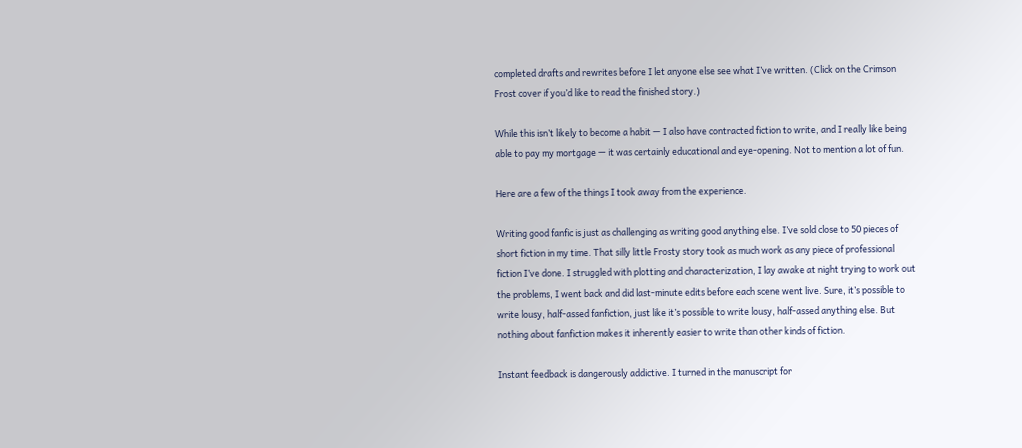completed drafts and rewrites before I let anyone else see what I’ve written. (Click on the Crimson Frost cover if you’d like to read the finished story.)

While this isn’t likely to become a habit — I also have contracted fiction to write, and I really like being able to pay my mortgage — it was certainly educational and eye-opening. Not to mention a lot of fun.

Here are a few of the things I took away from the experience.

Writing good fanfic is just as challenging as writing good anything else. I’ve sold close to 50 pieces of short fiction in my time. That silly little Frosty story took as much work as any piece of professional fiction I’ve done. I struggled with plotting and characterization, I lay awake at night trying to work out the problems, I went back and did last-minute edits before each scene went live. Sure, it’s possible to write lousy, half-assed fanfiction, just like it’s possible to write lousy, half-assed anything else. But nothing about fanfiction makes it inherently easier to write than other kinds of fiction.

Instant feedback is dangerously addictive. I turned in the manuscript for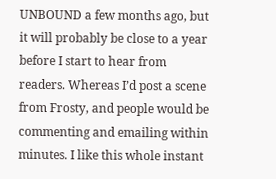UNBOUND a few months ago, but it will probably be close to a year before I start to hear from readers. Whereas I’d post a scene from Frosty, and people would be commenting and emailing within minutes. I like this whole instant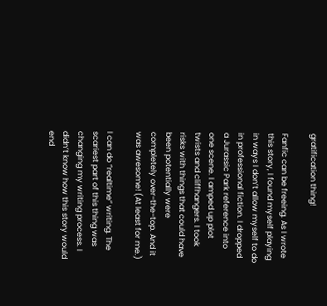gratification thing!

Fanfic can be freeing. As I wrote this story, I found myself playing in ways I don’t allow myself to do in professional fiction. I dropped a Jurassic Park reference into one scene. I amped up plot twists and cliffhangers. I took risks with things that could have been potentially were completely over-the-top. And it was awesome! (At least for me.)

I can do “realtime” writing. The scariest part of this thing was changing my writing process. I didn’t know how this story would end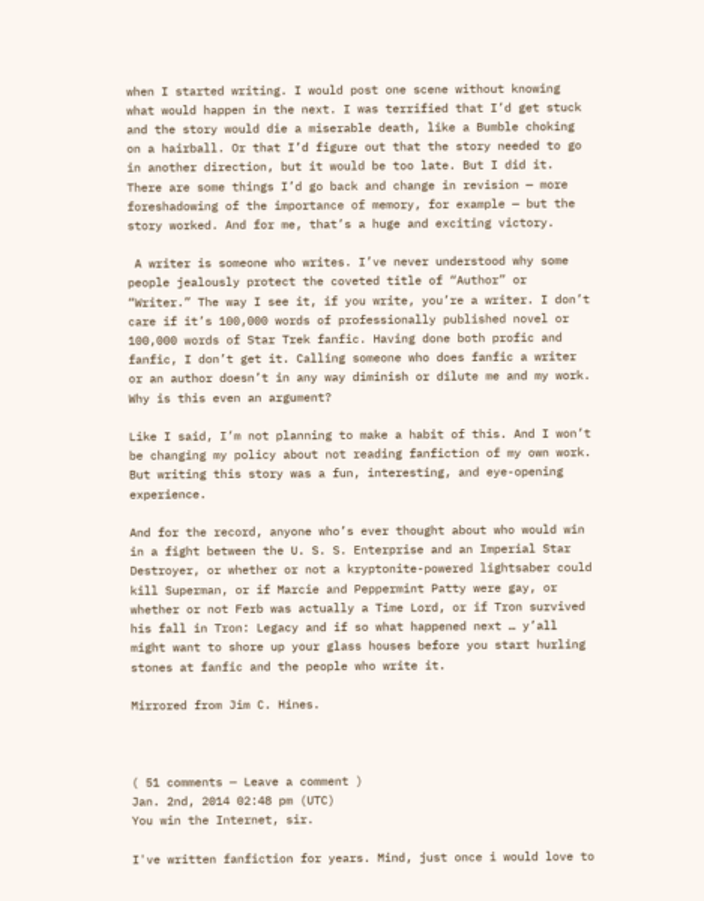when I started writing. I would post one scene without knowing what would happen in the next. I was terrified that I’d get stuck and the story would die a miserable death, like a Bumble choking on a hairball. Or that I’d figure out that the story needed to go in another direction, but it would be too late. But I did it. There are some things I’d go back and change in revision — more foreshadowing of the importance of memory, for example — but the story worked. And for me, that’s a huge and exciting victory.

 A writer is someone who writes. I’ve never understood why some people jealously protect the coveted title of “Author” or “Writer.” The way I see it, if you write, you’re a writer. I don’t care if it’s 100,000 words of professionally published novel or 100,000 words of Star Trek fanfic. Having done both profic and fanfic, I don’t get it. Calling someone who does fanfic a writer or an author doesn’t in any way diminish or dilute me and my work. Why is this even an argument?

Like I said, I’m not planning to make a habit of this. And I won’t be changing my policy about not reading fanfiction of my own work. But writing this story was a fun, interesting, and eye-opening experience.

And for the record, anyone who’s ever thought about who would win in a fight between the U. S. S. Enterprise and an Imperial Star Destroyer, or whether or not a kryptonite-powered lightsaber could kill Superman, or if Marcie and Peppermint Patty were gay, or whether or not Ferb was actually a Time Lord, or if Tron survived his fall in Tron: Legacy and if so what happened next … y’all might want to shore up your glass houses before you start hurling stones at fanfic and the people who write it.

Mirrored from Jim C. Hines.



( 51 comments — Leave a comment )
Jan. 2nd, 2014 02:48 pm (UTC)
You win the Internet, sir.

I've written fanfiction for years. Mind, just once i would love to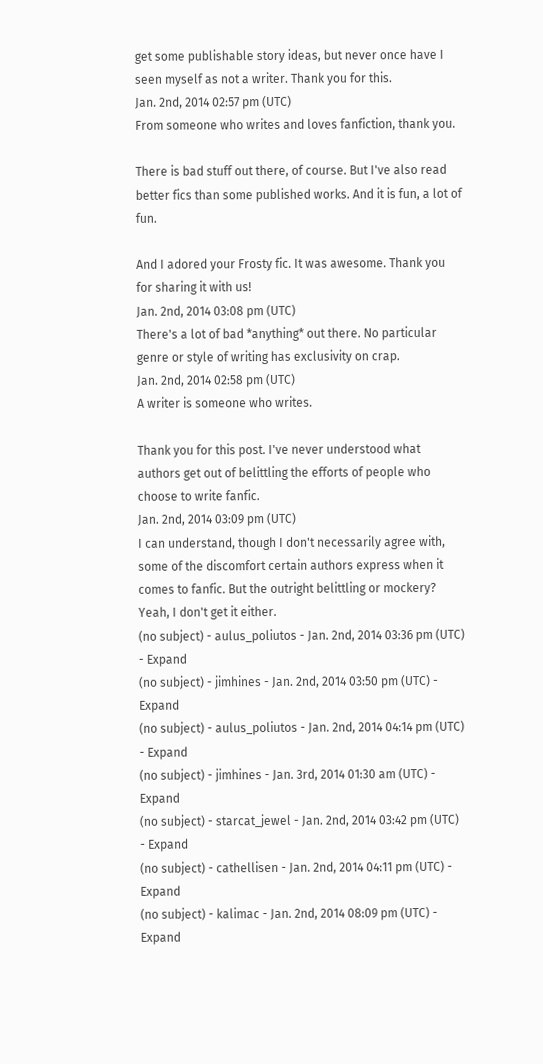get some publishable story ideas, but never once have I seen myself as not a writer. Thank you for this.
Jan. 2nd, 2014 02:57 pm (UTC)
From someone who writes and loves fanfiction, thank you.

There is bad stuff out there, of course. But I've also read better fics than some published works. And it is fun, a lot of fun.

And I adored your Frosty fic. It was awesome. Thank you for sharing it with us!
Jan. 2nd, 2014 03:08 pm (UTC)
There's a lot of bad *anything* out there. No particular genre or style of writing has exclusivity on crap.
Jan. 2nd, 2014 02:58 pm (UTC)
A writer is someone who writes.

Thank you for this post. I've never understood what authors get out of belittling the efforts of people who choose to write fanfic.
Jan. 2nd, 2014 03:09 pm (UTC)
I can understand, though I don't necessarily agree with, some of the discomfort certain authors express when it comes to fanfic. But the outright belittling or mockery? Yeah, I don't get it either.
(no subject) - aulus_poliutos - Jan. 2nd, 2014 03:36 pm (UTC) - Expand
(no subject) - jimhines - Jan. 2nd, 2014 03:50 pm (UTC) - Expand
(no subject) - aulus_poliutos - Jan. 2nd, 2014 04:14 pm (UTC) - Expand
(no subject) - jimhines - Jan. 3rd, 2014 01:30 am (UTC) - Expand
(no subject) - starcat_jewel - Jan. 2nd, 2014 03:42 pm (UTC) - Expand
(no subject) - cathellisen - Jan. 2nd, 2014 04:11 pm (UTC) - Expand
(no subject) - kalimac - Jan. 2nd, 2014 08:09 pm (UTC) - Expand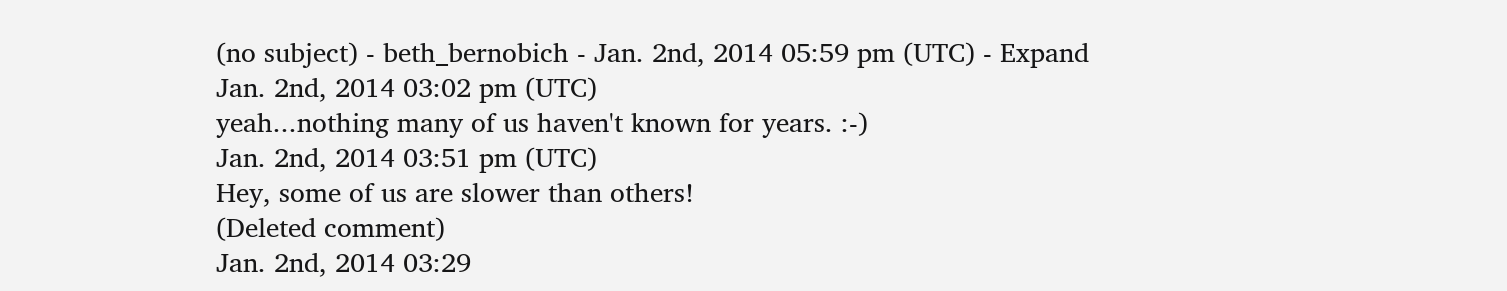(no subject) - beth_bernobich - Jan. 2nd, 2014 05:59 pm (UTC) - Expand
Jan. 2nd, 2014 03:02 pm (UTC)
yeah...nothing many of us haven't known for years. :-)
Jan. 2nd, 2014 03:51 pm (UTC)
Hey, some of us are slower than others!
(Deleted comment)
Jan. 2nd, 2014 03:29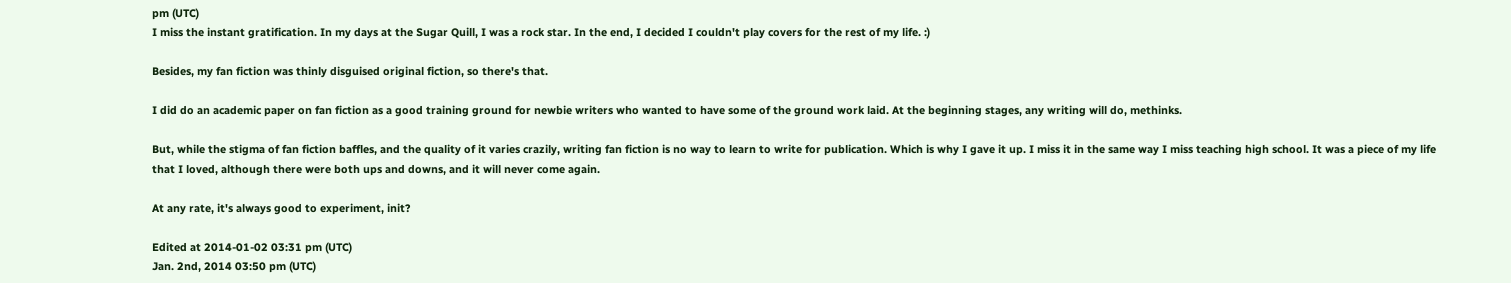pm (UTC)
I miss the instant gratification. In my days at the Sugar Quill, I was a rock star. In the end, I decided I couldn't play covers for the rest of my life. :)

Besides, my fan fiction was thinly disguised original fiction, so there's that.

I did do an academic paper on fan fiction as a good training ground for newbie writers who wanted to have some of the ground work laid. At the beginning stages, any writing will do, methinks.

But, while the stigma of fan fiction baffles, and the quality of it varies crazily, writing fan fiction is no way to learn to write for publication. Which is why I gave it up. I miss it in the same way I miss teaching high school. It was a piece of my life that I loved, although there were both ups and downs, and it will never come again.

At any rate, it's always good to experiment, init?

Edited at 2014-01-02 03:31 pm (UTC)
Jan. 2nd, 2014 03:50 pm (UTC)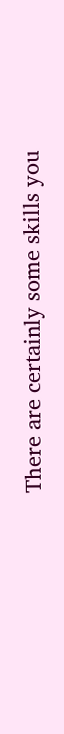There are certainly some skills you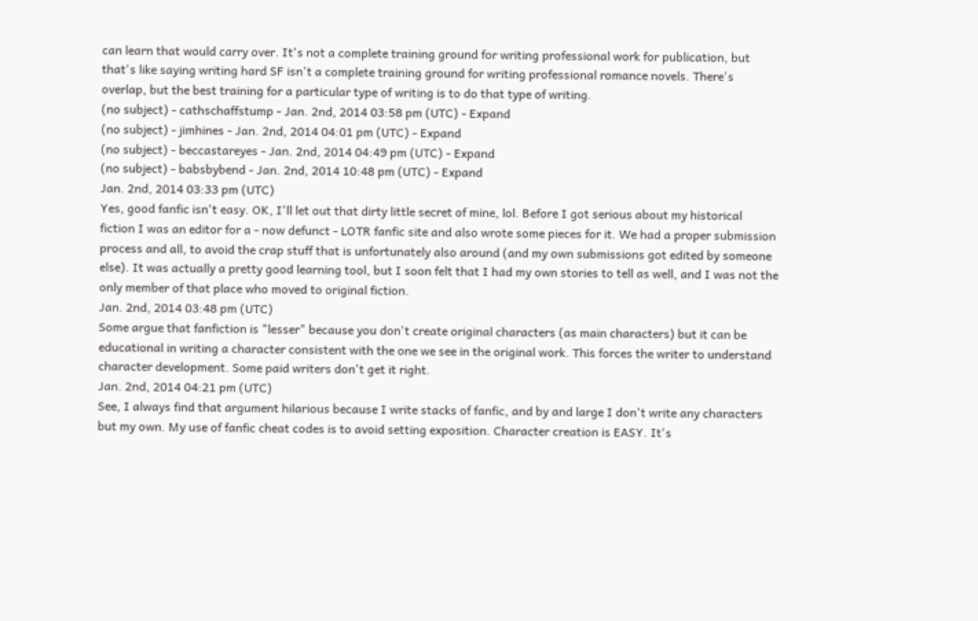can learn that would carry over. It's not a complete training ground for writing professional work for publication, but that's like saying writing hard SF isn't a complete training ground for writing professional romance novels. There's overlap, but the best training for a particular type of writing is to do that type of writing.
(no subject) - cathschaffstump - Jan. 2nd, 2014 03:58 pm (UTC) - Expand
(no subject) - jimhines - Jan. 2nd, 2014 04:01 pm (UTC) - Expand
(no subject) - beccastareyes - Jan. 2nd, 2014 04:49 pm (UTC) - Expand
(no subject) - babsbybend - Jan. 2nd, 2014 10:48 pm (UTC) - Expand
Jan. 2nd, 2014 03:33 pm (UTC)
Yes, good fanfic isn't easy. OK, I'll let out that dirty little secret of mine, lol. Before I got serious about my historical fiction I was an editor for a - now defunct - LOTR fanfic site and also wrote some pieces for it. We had a proper submission process and all, to avoid the crap stuff that is unfortunately also around (and my own submissions got edited by someone else). It was actually a pretty good learning tool, but I soon felt that I had my own stories to tell as well, and I was not the only member of that place who moved to original fiction.
Jan. 2nd, 2014 03:48 pm (UTC)
Some argue that fanfiction is "lesser" because you don't create original characters (as main characters) but it can be educational in writing a character consistent with the one we see in the original work. This forces the writer to understand character development. Some paid writers don't get it right.
Jan. 2nd, 2014 04:21 pm (UTC)
See, I always find that argument hilarious because I write stacks of fanfic, and by and large I don't write any characters but my own. My use of fanfic cheat codes is to avoid setting exposition. Character creation is EASY. It's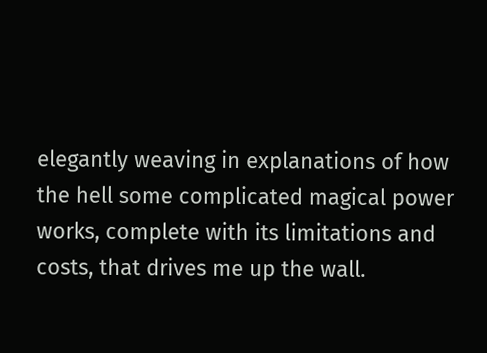elegantly weaving in explanations of how the hell some complicated magical power works, complete with its limitations and costs, that drives me up the wall.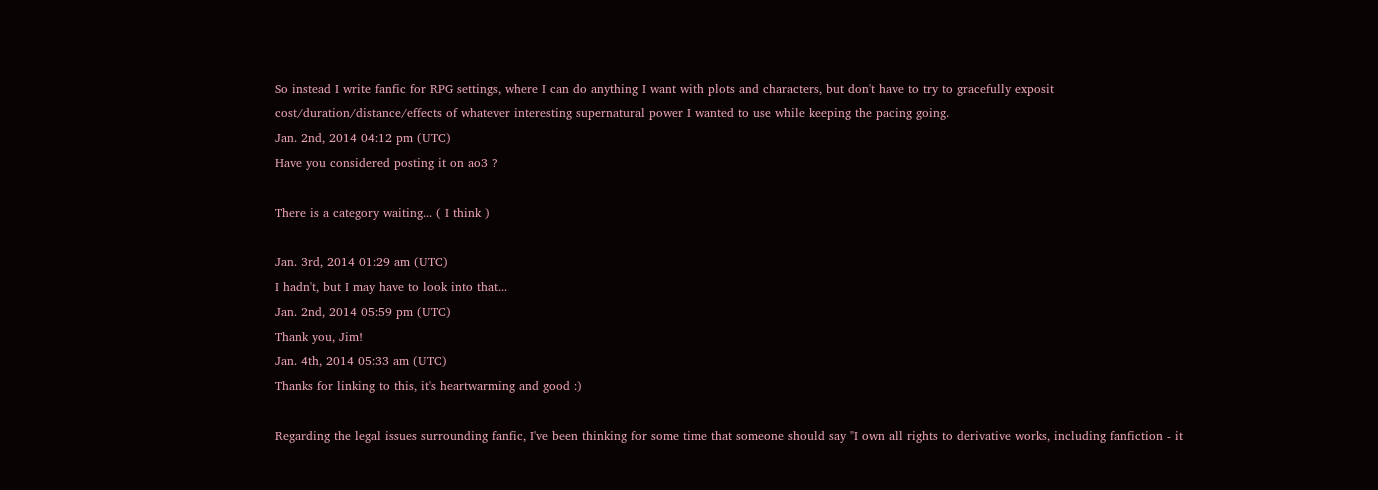So instead I write fanfic for RPG settings, where I can do anything I want with plots and characters, but don't have to try to gracefully exposit cost/duration/distance/effects of whatever interesting supernatural power I wanted to use while keeping the pacing going.
Jan. 2nd, 2014 04:12 pm (UTC)
Have you considered posting it on ao3 ?

There is a category waiting... ( I think )

Jan. 3rd, 2014 01:29 am (UTC)
I hadn't, but I may have to look into that...
Jan. 2nd, 2014 05:59 pm (UTC)
Thank you, Jim!
Jan. 4th, 2014 05:33 am (UTC)
Thanks for linking to this, it's heartwarming and good :)

Regarding the legal issues surrounding fanfic, I've been thinking for some time that someone should say "I own all rights to derivative works, including fanfiction - it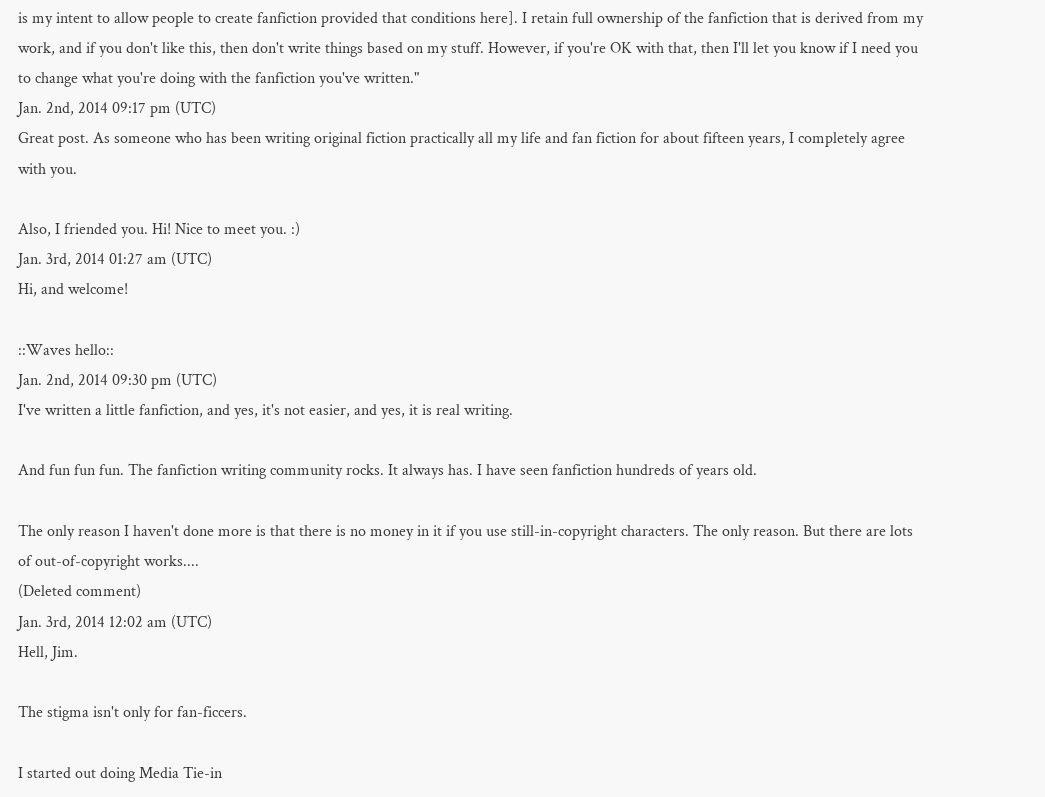is my intent to allow people to create fanfiction provided that conditions here]. I retain full ownership of the fanfiction that is derived from my work, and if you don't like this, then don't write things based on my stuff. However, if you're OK with that, then I'll let you know if I need you to change what you're doing with the fanfiction you've written."
Jan. 2nd, 2014 09:17 pm (UTC)
Great post. As someone who has been writing original fiction practically all my life and fan fiction for about fifteen years, I completely agree with you.

Also, I friended you. Hi! Nice to meet you. :)
Jan. 3rd, 2014 01:27 am (UTC)
Hi, and welcome!

::Waves hello::
Jan. 2nd, 2014 09:30 pm (UTC)
I've written a little fanfiction, and yes, it's not easier, and yes, it is real writing.

And fun fun fun. The fanfiction writing community rocks. It always has. I have seen fanfiction hundreds of years old.

The only reason I haven't done more is that there is no money in it if you use still-in-copyright characters. The only reason. But there are lots of out-of-copyright works....
(Deleted comment)
Jan. 3rd, 2014 12:02 am (UTC)
Hell, Jim.

The stigma isn't only for fan-ficcers.

I started out doing Media Tie-in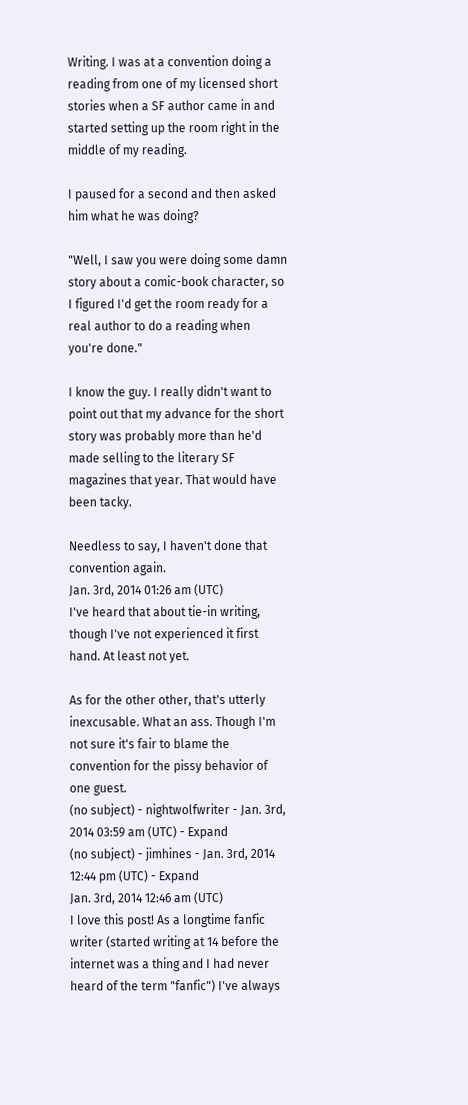Writing. I was at a convention doing a reading from one of my licensed short stories when a SF author came in and started setting up the room right in the middle of my reading.

I paused for a second and then asked him what he was doing?

"Well, I saw you were doing some damn story about a comic-book character, so I figured I'd get the room ready for a real author to do a reading when you're done."

I know the guy. I really didn't want to point out that my advance for the short story was probably more than he'd made selling to the literary SF magazines that year. That would have been tacky.

Needless to say, I haven't done that convention again.
Jan. 3rd, 2014 01:26 am (UTC)
I've heard that about tie-in writing, though I've not experienced it first hand. At least not yet.

As for the other other, that's utterly inexcusable. What an ass. Though I'm not sure it's fair to blame the convention for the pissy behavior of one guest.
(no subject) - nightwolfwriter - Jan. 3rd, 2014 03:59 am (UTC) - Expand
(no subject) - jimhines - Jan. 3rd, 2014 12:44 pm (UTC) - Expand
Jan. 3rd, 2014 12:46 am (UTC)
I love this post! As a longtime fanfic writer (started writing at 14 before the internet was a thing and I had never heard of the term "fanfic") I've always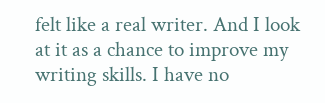felt like a real writer. And I look at it as a chance to improve my writing skills. I have no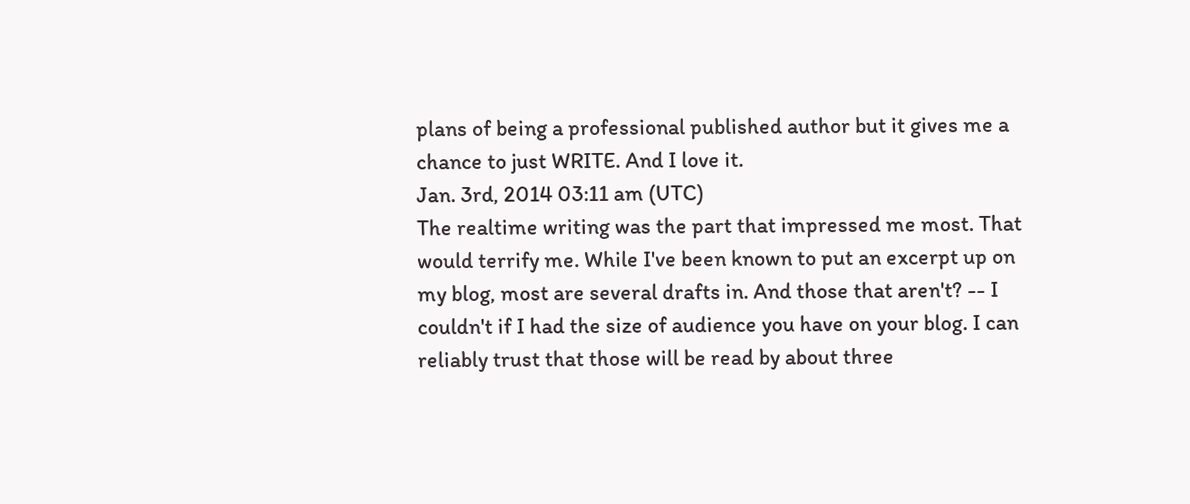plans of being a professional published author but it gives me a chance to just WRITE. And I love it.
Jan. 3rd, 2014 03:11 am (UTC)
The realtime writing was the part that impressed me most. That would terrify me. While I've been known to put an excerpt up on my blog, most are several drafts in. And those that aren't? -- I couldn't if I had the size of audience you have on your blog. I can reliably trust that those will be read by about three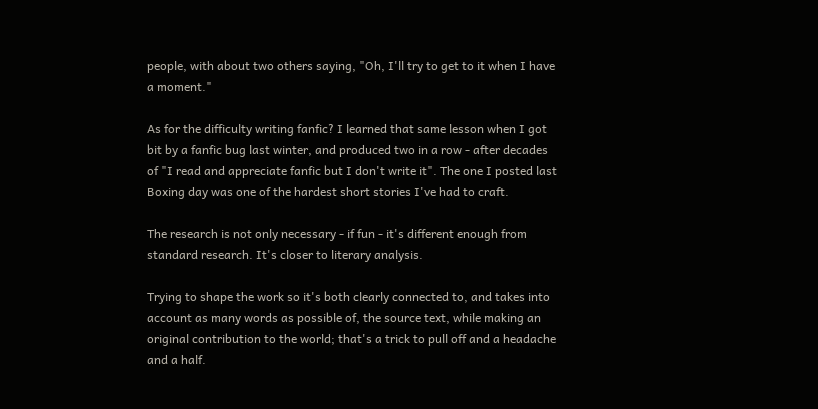people, with about two others saying, "Oh, I'll try to get to it when I have a moment."

As for the difficulty writing fanfic? I learned that same lesson when I got bit by a fanfic bug last winter, and produced two in a row - after decades of "I read and appreciate fanfic but I don't write it". The one I posted last Boxing day was one of the hardest short stories I've had to craft.

The research is not only necessary - if fun - it's different enough from standard research. It's closer to literary analysis.

Trying to shape the work so it's both clearly connected to, and takes into account as many words as possible of, the source text, while making an original contribution to the world; that's a trick to pull off and a headache and a half.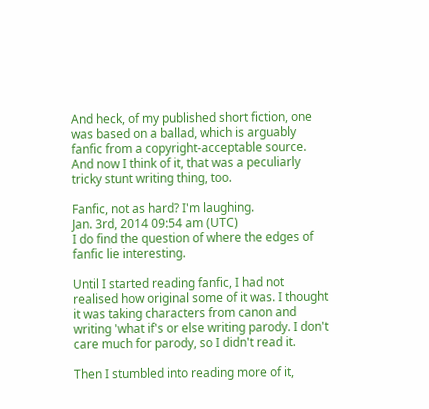And heck, of my published short fiction, one was based on a ballad, which is arguably fanfic from a copyright-acceptable source. And now I think of it, that was a peculiarly tricky stunt writing thing, too.

Fanfic, not as hard? I'm laughing.
Jan. 3rd, 2014 09:54 am (UTC)
I do find the question of where the edges of fanfic lie interesting.

Until I started reading fanfic, I had not realised how original some of it was. I thought it was taking characters from canon and writing 'what if's or else writing parody. I don't care much for parody, so I didn't read it.

Then I stumbled into reading more of it,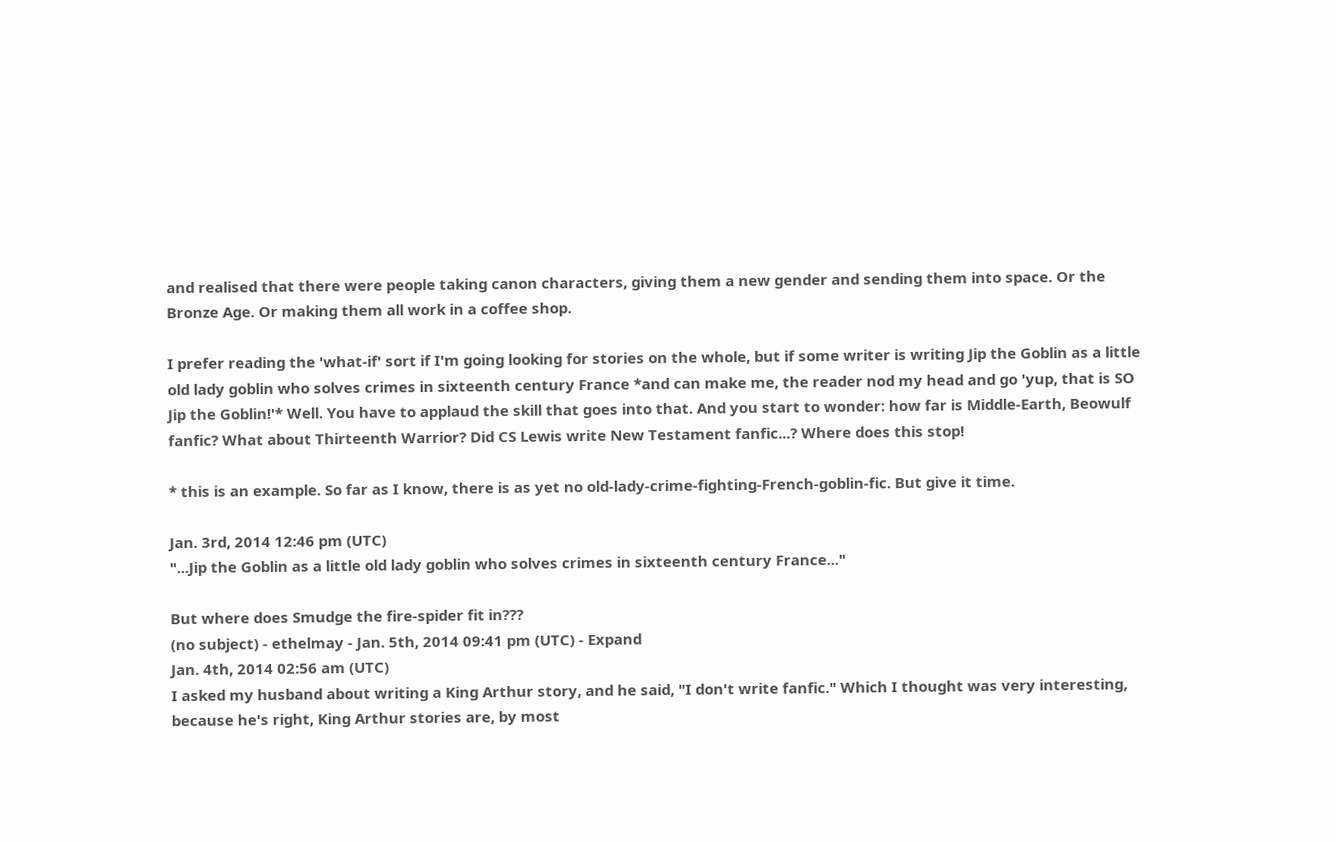and realised that there were people taking canon characters, giving them a new gender and sending them into space. Or the Bronze Age. Or making them all work in a coffee shop.

I prefer reading the 'what-if' sort if I'm going looking for stories on the whole, but if some writer is writing Jip the Goblin as a little old lady goblin who solves crimes in sixteenth century France *and can make me, the reader nod my head and go 'yup, that is SO Jip the Goblin!'* Well. You have to applaud the skill that goes into that. And you start to wonder: how far is Middle-Earth, Beowulf fanfic? What about Thirteenth Warrior? Did CS Lewis write New Testament fanfic...? Where does this stop!

* this is an example. So far as I know, there is as yet no old-lady-crime-fighting-French-goblin-fic. But give it time.

Jan. 3rd, 2014 12:46 pm (UTC)
"...Jip the Goblin as a little old lady goblin who solves crimes in sixteenth century France..."

But where does Smudge the fire-spider fit in???
(no subject) - ethelmay - Jan. 5th, 2014 09:41 pm (UTC) - Expand
Jan. 4th, 2014 02:56 am (UTC)
I asked my husband about writing a King Arthur story, and he said, "I don't write fanfic." Which I thought was very interesting, because he's right, King Arthur stories are, by most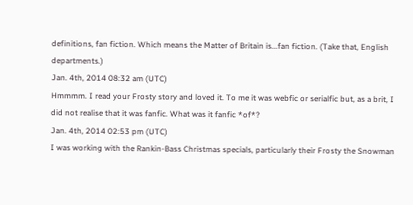definitions, fan fiction. Which means the Matter of Britain is...fan fiction. (Take that, English departments.)
Jan. 4th, 2014 08:32 am (UTC)
Hmmmm. I read your Frosty story and loved it. To me it was webfic or serialfic but, as a brit, I did not realise that it was fanfic. What was it fanfic *of*?
Jan. 4th, 2014 02:53 pm (UTC)
I was working with the Rankin-Bass Christmas specials, particularly their Frosty the Snowman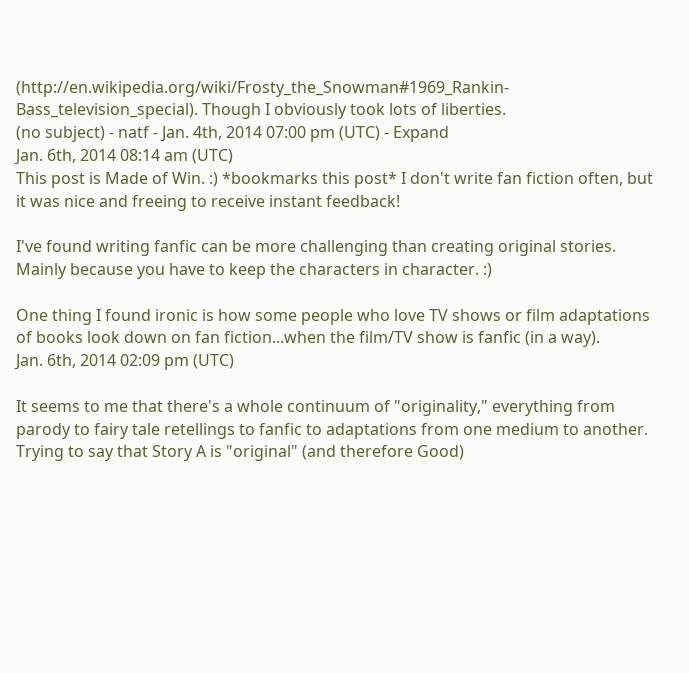(http://en.wikipedia.org/wiki/Frosty_the_Snowman#1969_Rankin-Bass_television_special). Though I obviously took lots of liberties.
(no subject) - natf - Jan. 4th, 2014 07:00 pm (UTC) - Expand
Jan. 6th, 2014 08:14 am (UTC)
This post is Made of Win. :) *bookmarks this post* I don't write fan fiction often, but it was nice and freeing to receive instant feedback!

I've found writing fanfic can be more challenging than creating original stories. Mainly because you have to keep the characters in character. :)

One thing I found ironic is how some people who love TV shows or film adaptations of books look down on fan fiction...when the film/TV show is fanfic (in a way).
Jan. 6th, 2014 02:09 pm (UTC)

It seems to me that there's a whole continuum of "originality," everything from parody to fairy tale retellings to fanfic to adaptations from one medium to another. Trying to say that Story A is "original" (and therefore Good)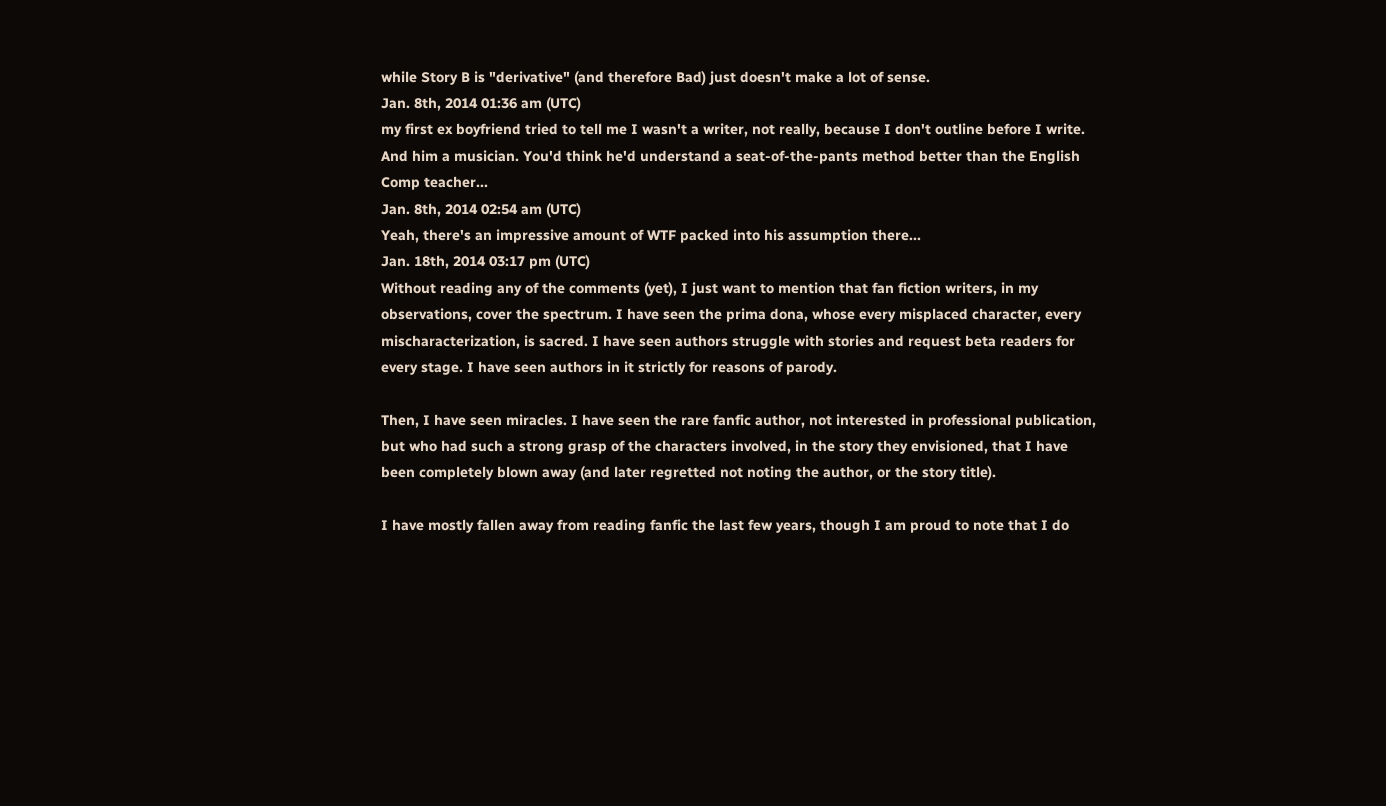while Story B is "derivative" (and therefore Bad) just doesn't make a lot of sense.
Jan. 8th, 2014 01:36 am (UTC)
my first ex boyfriend tried to tell me I wasn't a writer, not really, because I don't outline before I write. And him a musician. You'd think he'd understand a seat-of-the-pants method better than the English Comp teacher...
Jan. 8th, 2014 02:54 am (UTC)
Yeah, there's an impressive amount of WTF packed into his assumption there...
Jan. 18th, 2014 03:17 pm (UTC)
Without reading any of the comments (yet), I just want to mention that fan fiction writers, in my observations, cover the spectrum. I have seen the prima dona, whose every misplaced character, every mischaracterization, is sacred. I have seen authors struggle with stories and request beta readers for every stage. I have seen authors in it strictly for reasons of parody.

Then, I have seen miracles. I have seen the rare fanfic author, not interested in professional publication, but who had such a strong grasp of the characters involved, in the story they envisioned, that I have been completely blown away (and later regretted not noting the author, or the story title).

I have mostly fallen away from reading fanfic the last few years, though I am proud to note that I do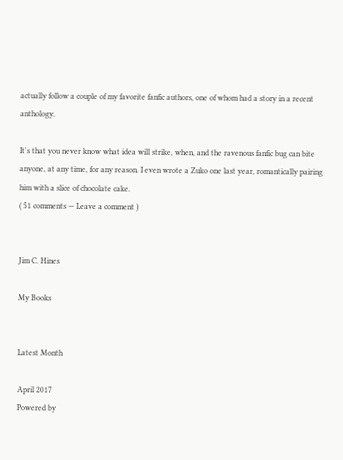actually follow a couple of my favorite fanfic authors, one of whom had a story in a recent anthology.

It's that you never know what idea will strike, when, and the ravenous fanfic bug can bite anyone, at any time, for any reason. I even wrote a Zuko one last year, romantically pairing him with a slice of chocolate cake.
( 51 comments — Leave a comment )


Jim C. Hines

My Books


Latest Month

April 2017
Powered by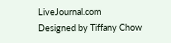LiveJournal.com
Designed by Tiffany Chow